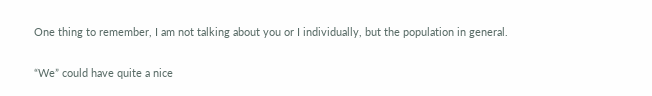One thing to remember, I am not talking about you or I individually, but the population in general.

“We” could have quite a nice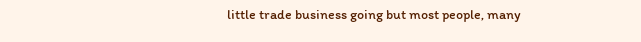little trade business going but most people, many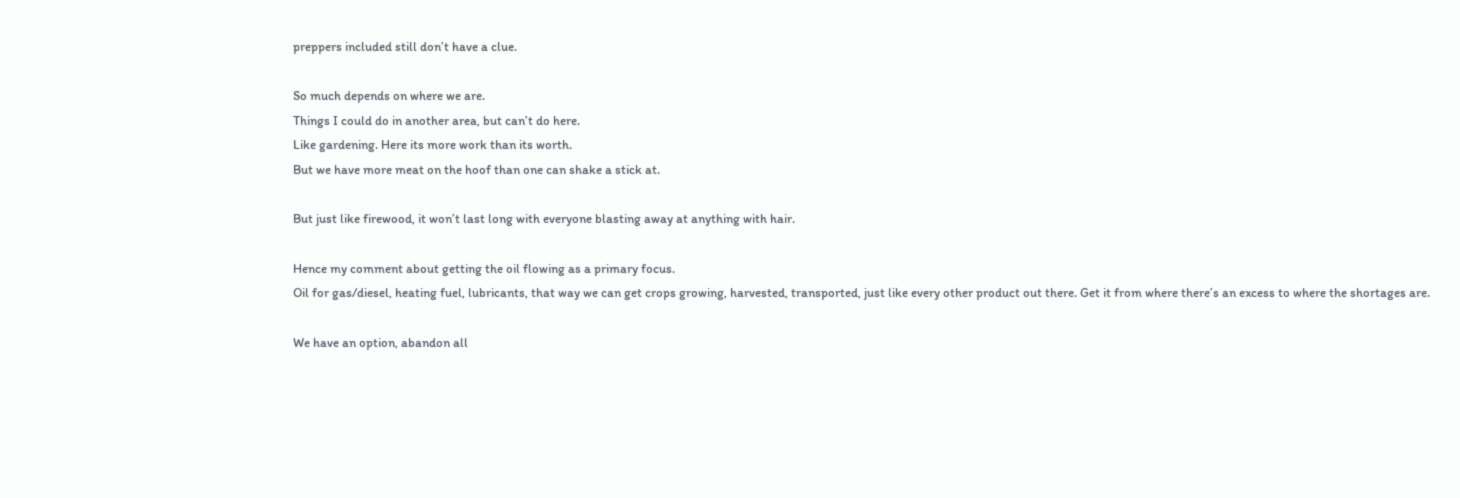preppers included still don’t have a clue.

So much depends on where we are.
Things I could do in another area, but can’t do here.
Like gardening. Here its more work than its worth.
But we have more meat on the hoof than one can shake a stick at.

But just like firewood, it won’t last long with everyone blasting away at anything with hair.

Hence my comment about getting the oil flowing as a primary focus.
Oil for gas/diesel, heating fuel, lubricants, that way we can get crops growing, harvested, transported, just like every other product out there. Get it from where there’s an excess to where the shortages are.

We have an option, abandon all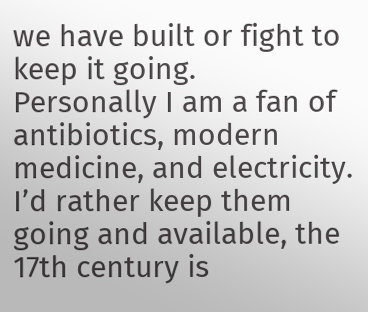we have built or fight to keep it going.
Personally I am a fan of antibiotics, modern medicine, and electricity.
I’d rather keep them going and available, the 17th century is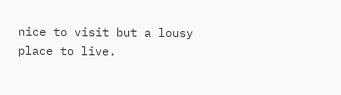nice to visit but a lousy place to live.